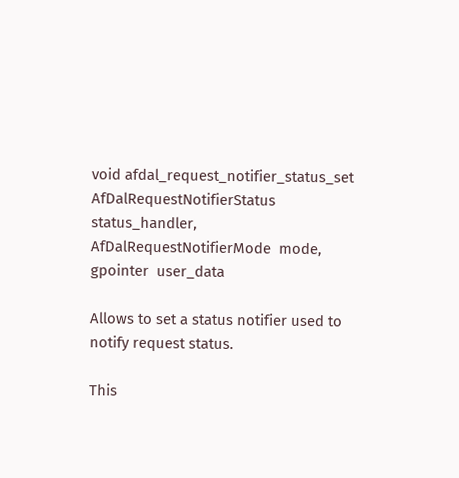void afdal_request_notifier_status_set AfDalRequestNotifierStatus  status_handler,
AfDalRequestNotifierMode  mode,
gpointer  user_data

Allows to set a status notifier used to notify request status.

This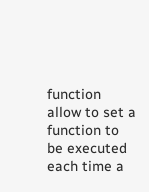function allow to set a function to be executed each time a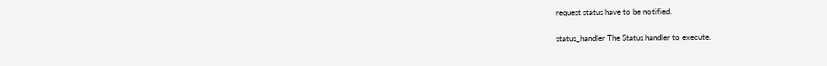request status have to be notified.

status_handler The Status handler to execute.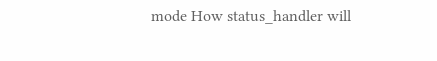mode How status_handler will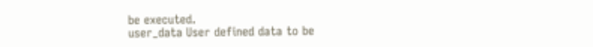be executed.
user_data User defined data to be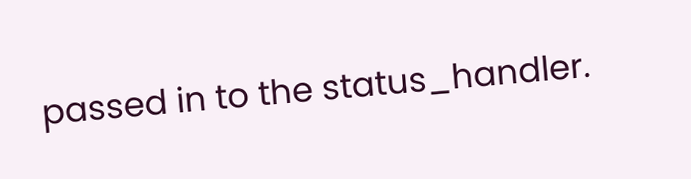passed in to the status_handler.